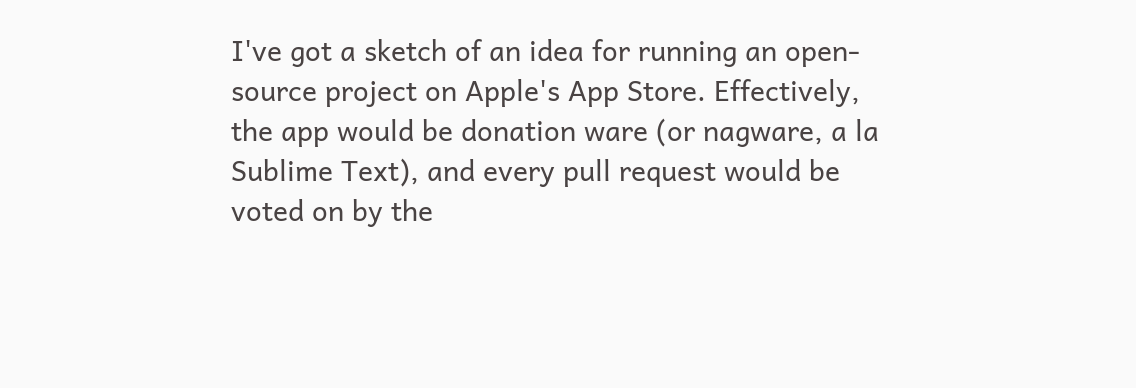I've got a sketch of an idea for running an open-source project on Apple's App Store. Effectively, the app would be donation ware (or nagware, a la Sublime Text), and every pull request would be voted on by the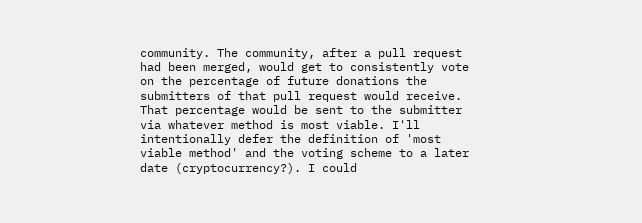community. The community, after a pull request had been merged, would get to consistently vote on the percentage of future donations the submitters of that pull request would receive. That percentage would be sent to the submitter via whatever method is most viable. I'll intentionally defer the definition of 'most viable method' and the voting scheme to a later date (cryptocurrency?). I could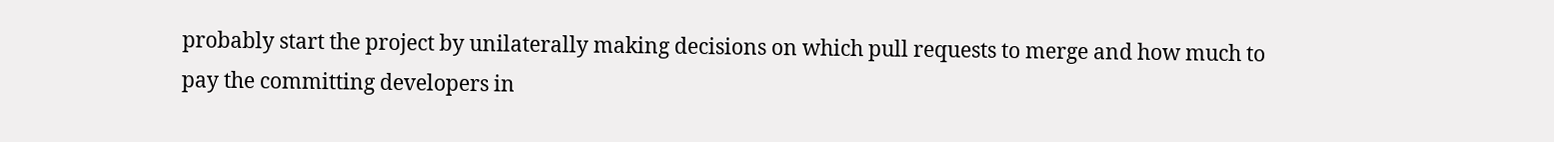probably start the project by unilaterally making decisions on which pull requests to merge and how much to pay the committing developers in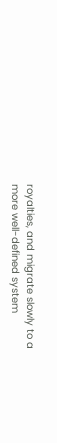royalties, and migrate slowly to a more well-defined system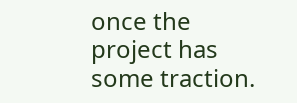once the project has some traction.